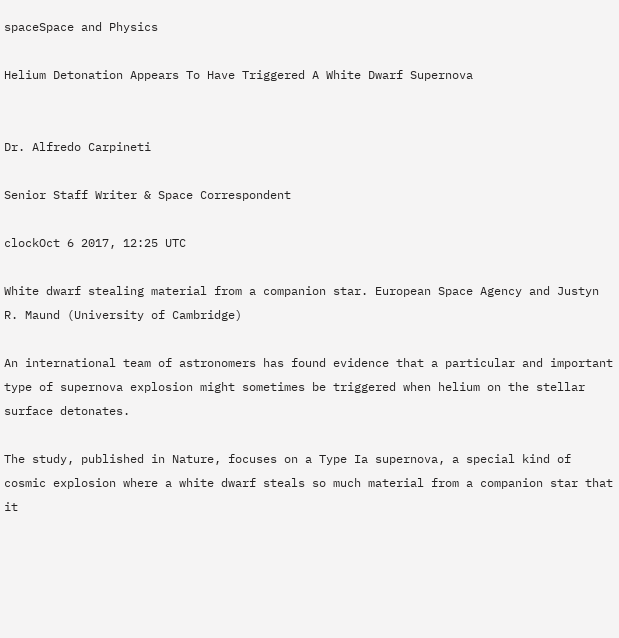spaceSpace and Physics

Helium Detonation Appears To Have Triggered A White Dwarf Supernova


Dr. Alfredo Carpineti

Senior Staff Writer & Space Correspondent

clockOct 6 2017, 12:25 UTC

White dwarf stealing material from a companion star. European Space Agency and Justyn R. Maund (University of Cambridge)

An international team of astronomers has found evidence that a particular and important type of supernova explosion might sometimes be triggered when helium on the stellar surface detonates.

The study, published in Nature, focuses on a Type Ia supernova, a special kind of cosmic explosion where a white dwarf steals so much material from a companion star that it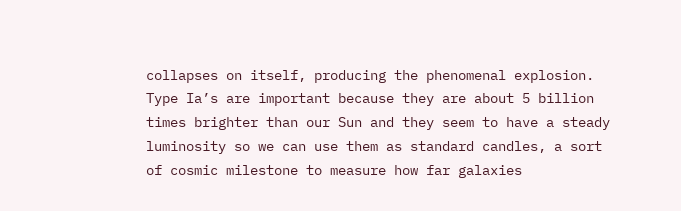collapses on itself, producing the phenomenal explosion. Type Ia’s are important because they are about 5 billion times brighter than our Sun and they seem to have a steady luminosity so we can use them as standard candles, a sort of cosmic milestone to measure how far galaxies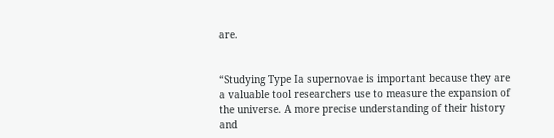are.


“Studying Type Ia supernovae is important because they are a valuable tool researchers use to measure the expansion of the universe. A more precise understanding of their history and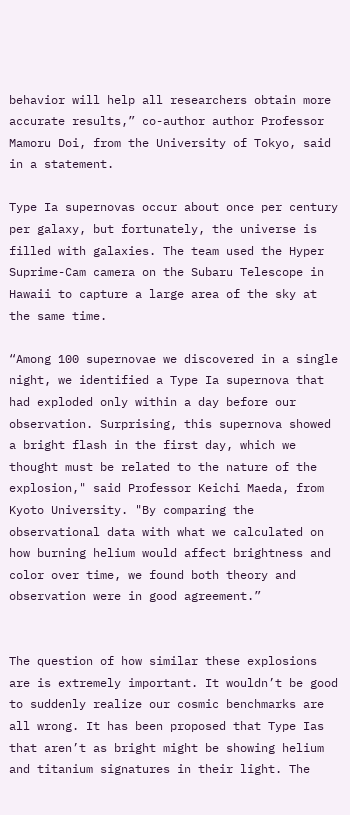behavior will help all researchers obtain more accurate results,” co-author author Professor Mamoru Doi, from the University of Tokyo, said in a statement.

Type Ia supernovas occur about once per century per galaxy, but fortunately, the universe is filled with galaxies. The team used the Hyper Suprime-Cam camera on the Subaru Telescope in Hawaii to capture a large area of the sky at the same time.

“Among 100 supernovae we discovered in a single night, we identified a Type Ia supernova that had exploded only within a day before our observation. Surprising, this supernova showed a bright flash in the first day, which we thought must be related to the nature of the explosion," said Professor Keichi Maeda, from Kyoto University. "By comparing the observational data with what we calculated on how burning helium would affect brightness and color over time, we found both theory and observation were in good agreement.”


The question of how similar these explosions are is extremely important. It wouldn’t be good to suddenly realize our cosmic benchmarks are all wrong. It has been proposed that Type Ias that aren’t as bright might be showing helium and titanium signatures in their light. The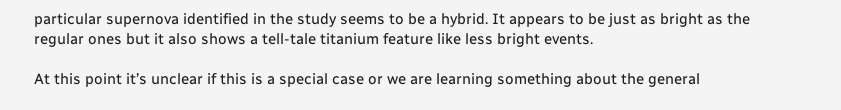particular supernova identified in the study seems to be a hybrid. It appears to be just as bright as the regular ones but it also shows a tell-tale titanium feature like less bright events.

At this point it’s unclear if this is a special case or we are learning something about the general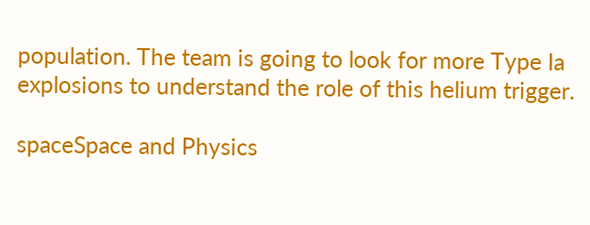population. The team is going to look for more Type Ia explosions to understand the role of this helium trigger.

spaceSpace and Physics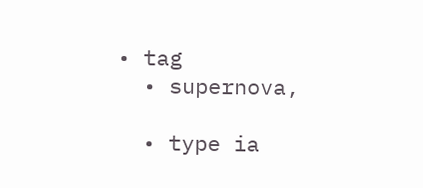• tag
  • supernova,

  • type ia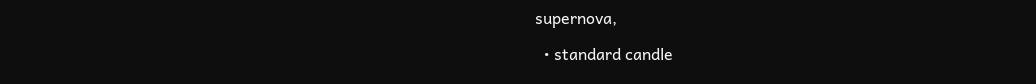supernova,

  • standard candle